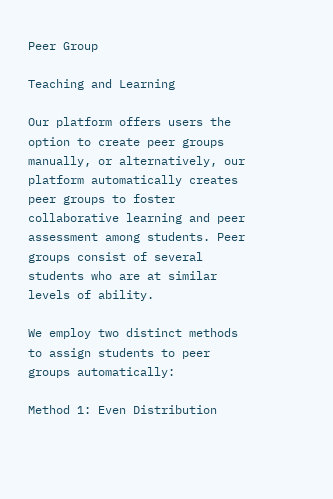Peer Group

Teaching and Learning

Our platform offers users the option to create peer groups manually, or alternatively, our platform automatically creates peer groups to foster collaborative learning and peer assessment among students. Peer groups consist of several students who are at similar levels of ability.

We employ two distinct methods to assign students to peer groups automatically:

Method 1: Even Distribution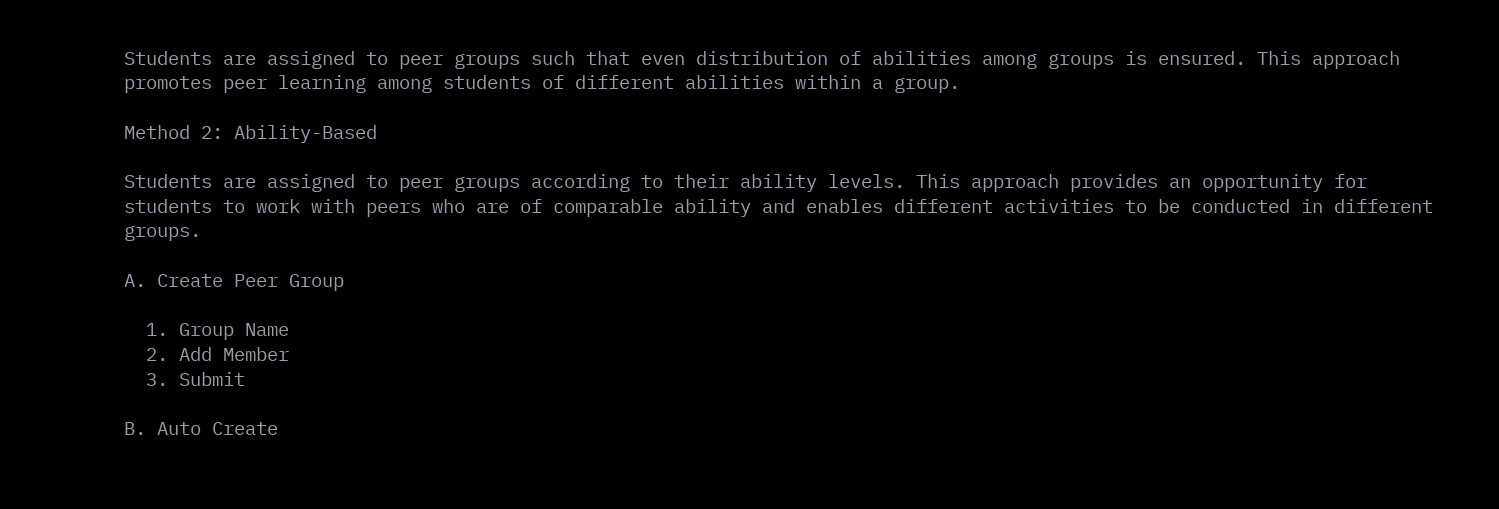Students are assigned to peer groups such that even distribution of abilities among groups is ensured. This approach promotes peer learning among students of different abilities within a group.

Method 2: Ability-Based

Students are assigned to peer groups according to their ability levels. This approach provides an opportunity for students to work with peers who are of comparable ability and enables different activities to be conducted in different groups.

A. Create Peer Group

  1. Group Name
  2. Add Member
  3. Submit

B. Auto Create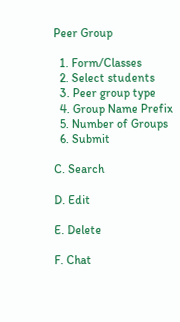Peer Group

  1. Form/Classes
  2. Select students
  3. Peer group type
  4. Group Name Prefix
  5. Number of Groups
  6. Submit

C. Search

D. Edit

E. Delete

F. Chat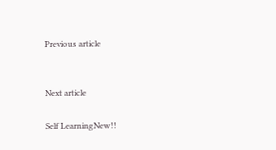Previous article


Next article

Self LearningNew!!